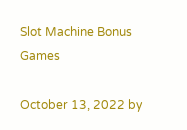Slot Machine Bonus Games

October 13, 2022 by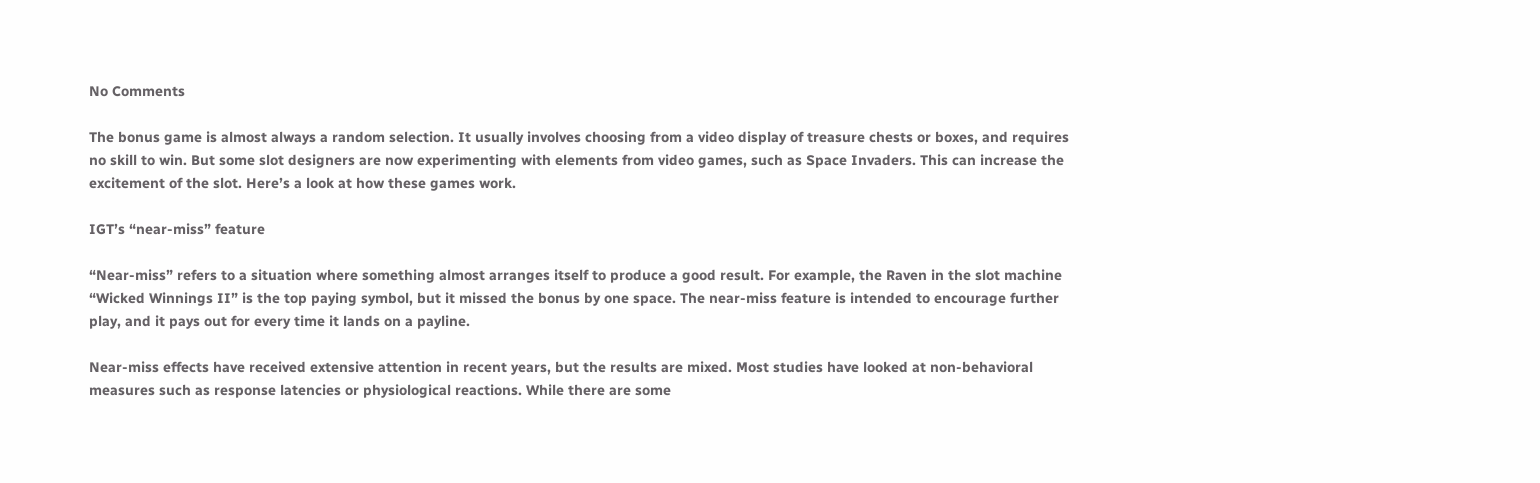No Comments

The bonus game is almost always a random selection. It usually involves choosing from a video display of treasure chests or boxes, and requires no skill to win. But some slot designers are now experimenting with elements from video games, such as Space Invaders. This can increase the excitement of the slot. Here’s a look at how these games work.

IGT’s “near-miss” feature

“Near-miss” refers to a situation where something almost arranges itself to produce a good result. For example, the Raven in the slot machine “Wicked Winnings II” is the top paying symbol, but it missed the bonus by one space. The near-miss feature is intended to encourage further play, and it pays out for every time it lands on a payline.

Near-miss effects have received extensive attention in recent years, but the results are mixed. Most studies have looked at non-behavioral measures such as response latencies or physiological reactions. While there are some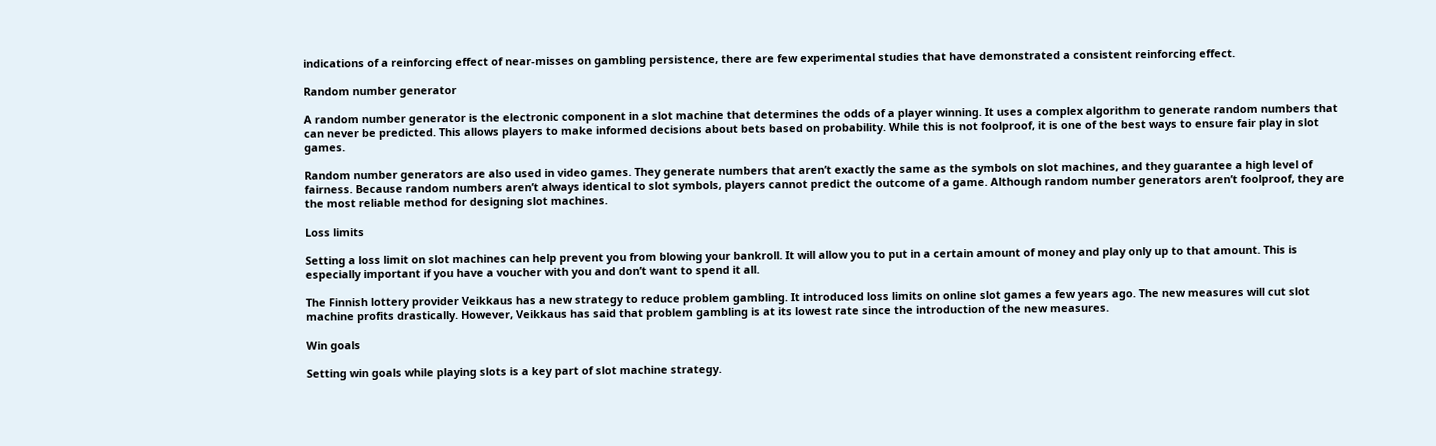indications of a reinforcing effect of near-misses on gambling persistence, there are few experimental studies that have demonstrated a consistent reinforcing effect.

Random number generator

A random number generator is the electronic component in a slot machine that determines the odds of a player winning. It uses a complex algorithm to generate random numbers that can never be predicted. This allows players to make informed decisions about bets based on probability. While this is not foolproof, it is one of the best ways to ensure fair play in slot games.

Random number generators are also used in video games. They generate numbers that aren’t exactly the same as the symbols on slot machines, and they guarantee a high level of fairness. Because random numbers aren’t always identical to slot symbols, players cannot predict the outcome of a game. Although random number generators aren’t foolproof, they are the most reliable method for designing slot machines.

Loss limits

Setting a loss limit on slot machines can help prevent you from blowing your bankroll. It will allow you to put in a certain amount of money and play only up to that amount. This is especially important if you have a voucher with you and don’t want to spend it all.

The Finnish lottery provider Veikkaus has a new strategy to reduce problem gambling. It introduced loss limits on online slot games a few years ago. The new measures will cut slot machine profits drastically. However, Veikkaus has said that problem gambling is at its lowest rate since the introduction of the new measures.

Win goals

Setting win goals while playing slots is a key part of slot machine strategy.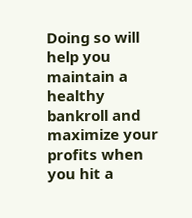Doing so will help you maintain a healthy bankroll and maximize your profits when you hit a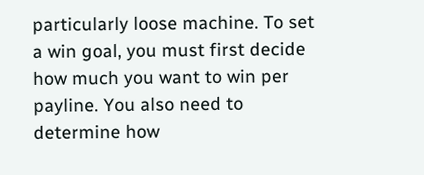particularly loose machine. To set a win goal, you must first decide how much you want to win per payline. You also need to determine how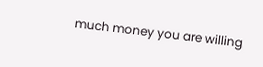much money you are willing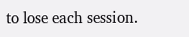to lose each session.